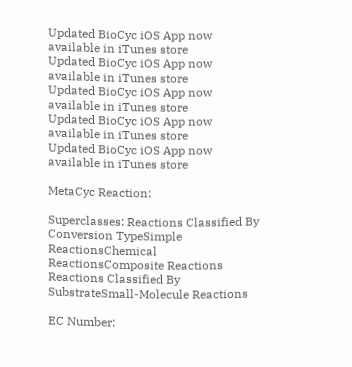Updated BioCyc iOS App now
available in iTunes store
Updated BioCyc iOS App now
available in iTunes store
Updated BioCyc iOS App now
available in iTunes store
Updated BioCyc iOS App now
available in iTunes store
Updated BioCyc iOS App now
available in iTunes store

MetaCyc Reaction:

Superclasses: Reactions Classified By Conversion TypeSimple ReactionsChemical ReactionsComposite Reactions
Reactions Classified By SubstrateSmall-Molecule Reactions

EC Number: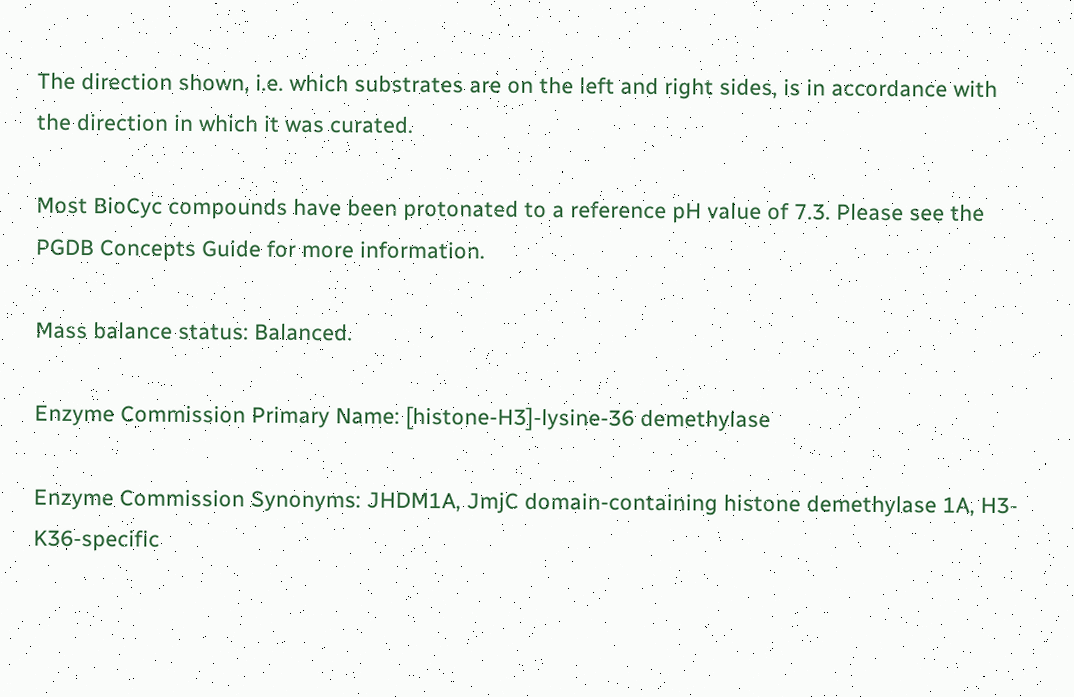The direction shown, i.e. which substrates are on the left and right sides, is in accordance with the direction in which it was curated.

Most BioCyc compounds have been protonated to a reference pH value of 7.3. Please see the PGDB Concepts Guide for more information.

Mass balance status: Balanced.

Enzyme Commission Primary Name: [histone-H3]-lysine-36 demethylase

Enzyme Commission Synonyms: JHDM1A, JmjC domain-containing histone demethylase 1A, H3-K36-specific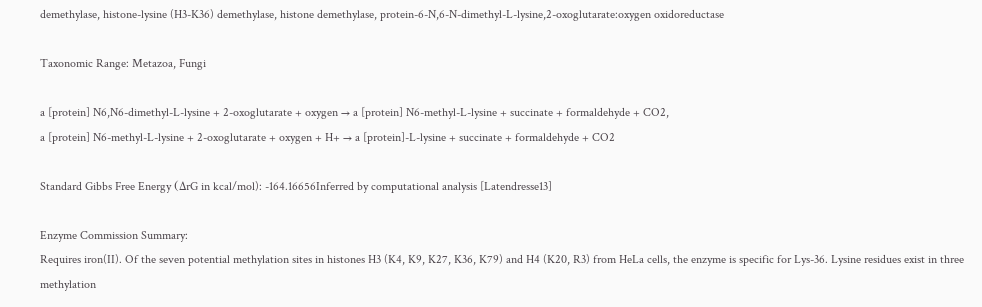demethylase, histone-lysine (H3-K36) demethylase, histone demethylase, protein-6-N,6-N-dimethyl-L-lysine,2-oxoglutarate:oxygen oxidoreductase

Taxonomic Range: Metazoa, Fungi

a [protein] N6,N6-dimethyl-L-lysine + 2-oxoglutarate + oxygen → a [protein] N6-methyl-L-lysine + succinate + formaldehyde + CO2,
a [protein] N6-methyl-L-lysine + 2-oxoglutarate + oxygen + H+ → a [protein]-L-lysine + succinate + formaldehyde + CO2

Standard Gibbs Free Energy (ΔrG in kcal/mol): -164.16656Inferred by computational analysis [Latendresse13]

Enzyme Commission Summary:
Requires iron(II). Of the seven potential methylation sites in histones H3 (K4, K9, K27, K36, K79) and H4 (K20, R3) from HeLa cells, the enzyme is specific for Lys-36. Lysine residues exist in three methylation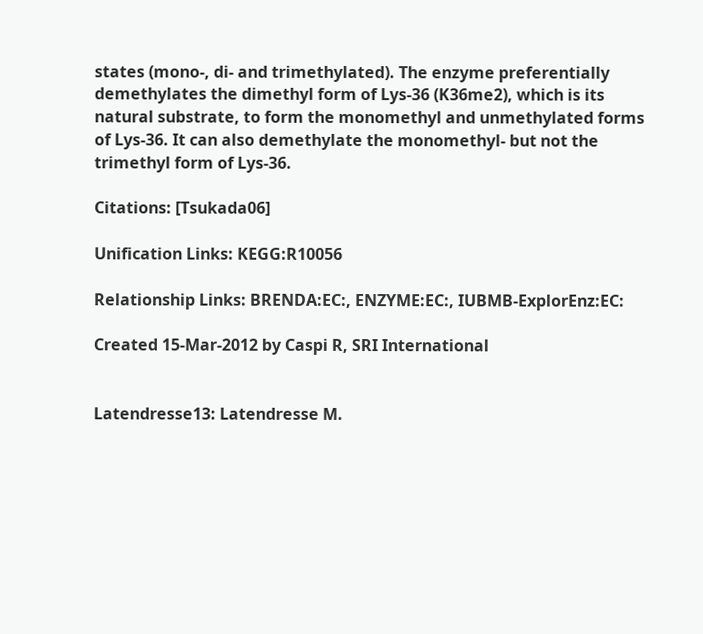states (mono-, di- and trimethylated). The enzyme preferentially demethylates the dimethyl form of Lys-36 (K36me2), which is its natural substrate, to form the monomethyl and unmethylated forms of Lys-36. It can also demethylate the monomethyl- but not the trimethyl form of Lys-36.

Citations: [Tsukada06]

Unification Links: KEGG:R10056

Relationship Links: BRENDA:EC:, ENZYME:EC:, IUBMB-ExplorEnz:EC:

Created 15-Mar-2012 by Caspi R, SRI International


Latendresse13: Latendresse M.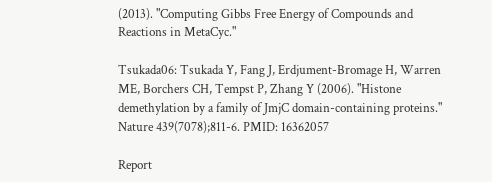(2013). "Computing Gibbs Free Energy of Compounds and Reactions in MetaCyc."

Tsukada06: Tsukada Y, Fang J, Erdjument-Bromage H, Warren ME, Borchers CH, Tempst P, Zhang Y (2006). "Histone demethylation by a family of JmjC domain-containing proteins." Nature 439(7078);811-6. PMID: 16362057

Report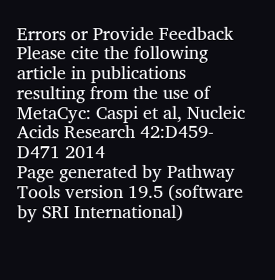Errors or Provide Feedback
Please cite the following article in publications resulting from the use of MetaCyc: Caspi et al, Nucleic Acids Research 42:D459-D471 2014
Page generated by Pathway Tools version 19.5 (software by SRI International)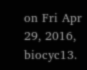on Fri Apr 29, 2016, biocyc13.